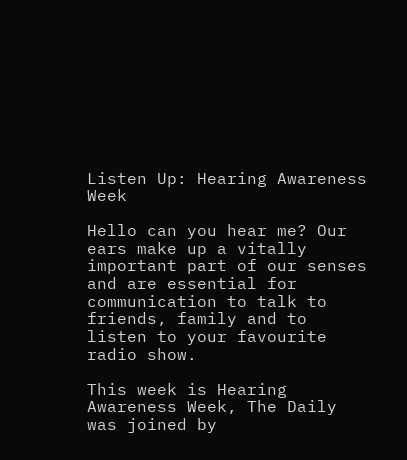Listen Up: Hearing Awareness Week

Hello can you hear me? Our ears make up a vitally important part of our senses and are essential for communication to talk to friends, family and to listen to your favourite radio show.

This week is Hearing Awareness Week, The Daily was joined by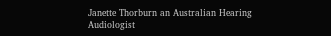Janette Thorburn an Australian Hearing Audiologist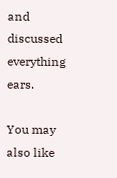and discussed everything ears.

You may also like